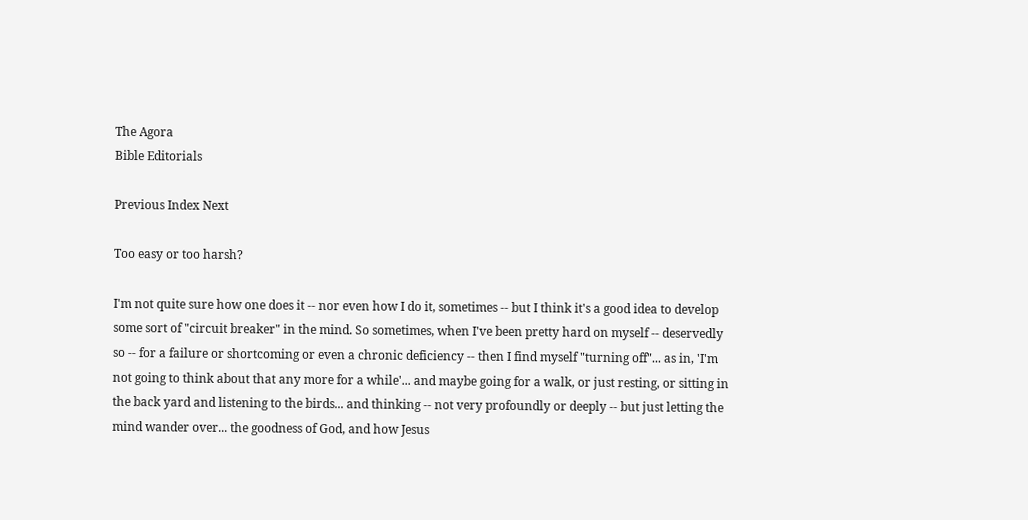The Agora
Bible Editorials

Previous Index Next

Too easy or too harsh?

I'm not quite sure how one does it -- nor even how I do it, sometimes -- but I think it's a good idea to develop some sort of "circuit breaker" in the mind. So sometimes, when I've been pretty hard on myself -- deservedly so -- for a failure or shortcoming or even a chronic deficiency -- then I find myself "turning off"... as in, 'I'm not going to think about that any more for a while'... and maybe going for a walk, or just resting, or sitting in the back yard and listening to the birds... and thinking -- not very profoundly or deeply -- but just letting the mind wander over... the goodness of God, and how Jesus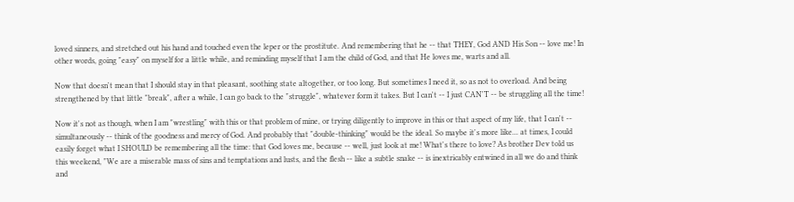loved sinners, and stretched out his hand and touched even the leper or the prostitute. And remembering that he -- that THEY, God AND His Son -- love me! In other words, going "easy" on myself for a little while, and reminding myself that I am the child of God, and that He loves me, warts and all.

Now that doesn't mean that I should stay in that pleasant, soothing state altogether, or too long. But sometimes I need it, so as not to overload. And being strengthened by that little "break", after a while, I can go back to the "struggle", whatever form it takes. But I can't -- I just CAN'T -- be struggling all the time!

Now it's not as though, when I am "wrestling" with this or that problem of mine, or trying diligently to improve in this or that aspect of my life, that I can't -- simultaneously -- think of the goodness and mercy of God. And probably that "double-thinking" would be the ideal. So maybe it's more like... at times, I could easily forget what I SHOULD be remembering all the time: that God loves me, because -- well, just look at me! What's there to love? As brother Dev told us this weekend, "We are a miserable mass of sins and temptations and lusts, and the flesh -- like a subtle snake -- is inextricably entwined in all we do and think and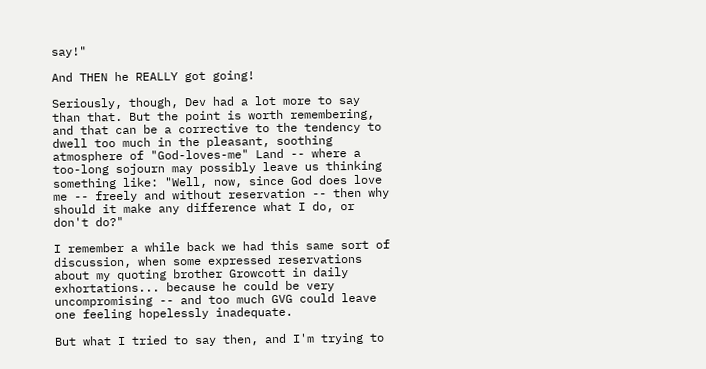say!"

And THEN he REALLY got going!

Seriously, though, Dev had a lot more to say than that. But the point is worth remembering, and that can be a corrective to the tendency to dwell too much in the pleasant, soothing atmosphere of "God-loves-me" Land -- where a too-long sojourn may possibly leave us thinking something like: "Well, now, since God does love me -- freely and without reservation -- then why should it make any difference what I do, or don't do?"

I remember a while back we had this same sort of discussion, when some expressed reservations about my quoting brother Growcott in daily exhortations... because he could be very uncompromising -- and too much GVG could leave one feeling hopelessly inadequate.

But what I tried to say then, and I'm trying to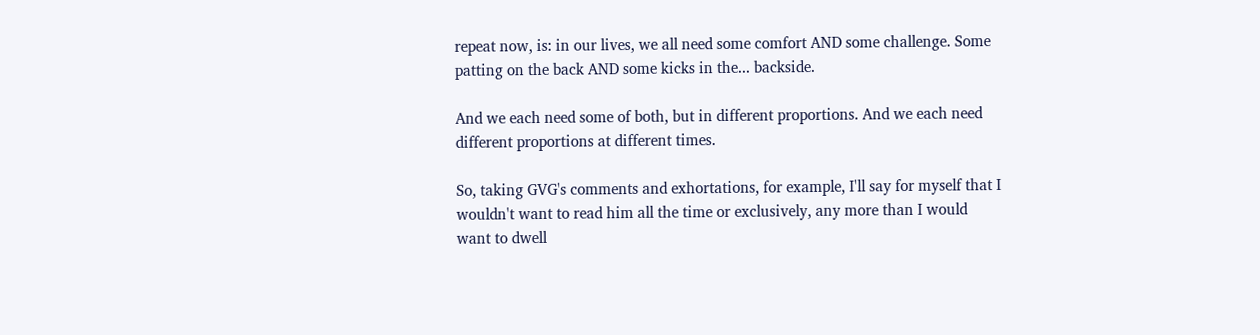repeat now, is: in our lives, we all need some comfort AND some challenge. Some patting on the back AND some kicks in the... backside.

And we each need some of both, but in different proportions. And we each need different proportions at different times.

So, taking GVG's comments and exhortations, for example, I'll say for myself that I wouldn't want to read him all the time or exclusively, any more than I would want to dwell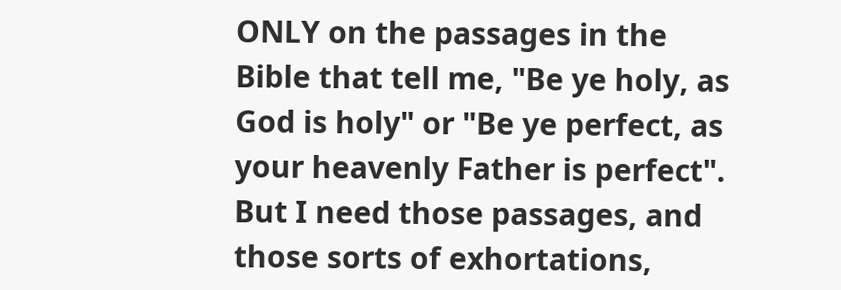ONLY on the passages in the Bible that tell me, "Be ye holy, as God is holy" or "Be ye perfect, as your heavenly Father is perfect". But I need those passages, and those sorts of exhortations,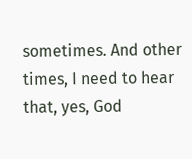sometimes. And other times, I need to hear that, yes, God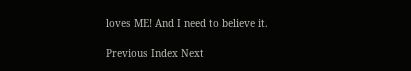loves ME! And I need to believe it.

Previous Index Next